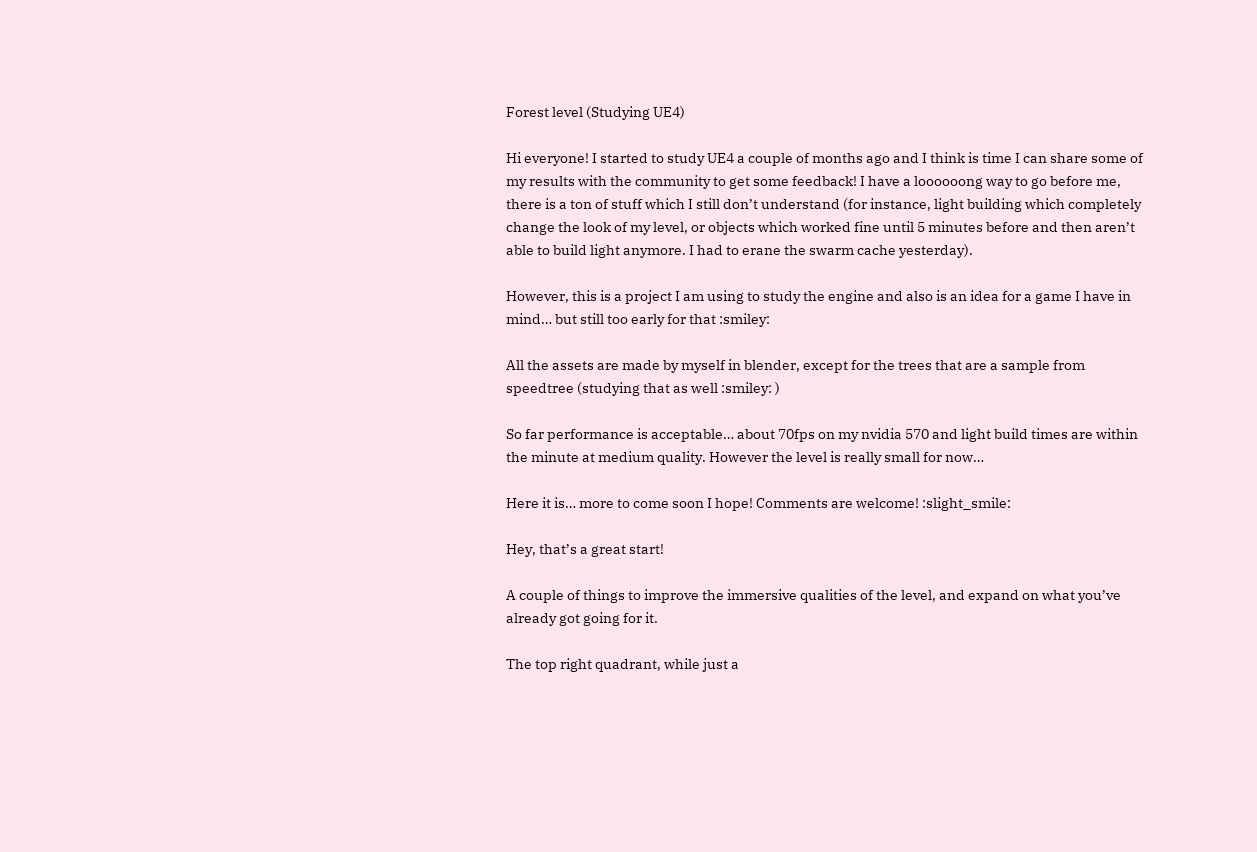Forest level (Studying UE4)

Hi everyone! I started to study UE4 a couple of months ago and I think is time I can share some of my results with the community to get some feedback! I have a loooooong way to go before me, there is a ton of stuff which I still don’t understand (for instance, light building which completely change the look of my level, or objects which worked fine until 5 minutes before and then aren’t able to build light anymore. I had to erane the swarm cache yesterday).

However, this is a project I am using to study the engine and also is an idea for a game I have in mind… but still too early for that :smiley:

All the assets are made by myself in blender, except for the trees that are a sample from speedtree (studying that as well :smiley: )

So far performance is acceptable… about 70fps on my nvidia 570 and light build times are within the minute at medium quality. However the level is really small for now…

Here it is… more to come soon I hope! Comments are welcome! :slight_smile:

Hey, that’s a great start!

A couple of things to improve the immersive qualities of the level, and expand on what you’ve already got going for it.

The top right quadrant, while just a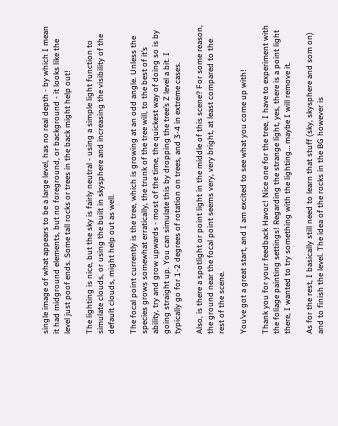single image of what appears to be a large level, has no real depth - by which I mean it had midground elements, but no foreground, or background - it looks like the level just poof ends. Some tall rocks or trees in the back might help out!

The lighting is nice, but the sky is fairly neutral - using a simple light function to simulate clouds, or using the built in skysphere and increasing the visibility of the default clouds, might help out as well.

The focal point currently is the tree, which is growing at an odd angle. Unless the species grows somewhat erratically, the trunk of the tree will, to the best of it’s ability, try and grow upwards - most of the time, the quickest way of doing so is by going straight up. You can simulate this by dropping the tree’s Z level a bit. I typically go for 1-2 degrees of rotation on trees, and 3-4 in extreme cases.

Also, is there a spotlight or point light in the middle of this scene? For some reason, the ground near the focal point seems very, very bright, at least compared to the rest of the scene.

You’ve got a great start, and I am excited to see what you come up with!

Thank you for your feedback Havoc! Nice one for the tree, I have to experiment with the foliage painting settings! Regarding the strange light, yes, there is a point light there, I wanted to try something with the lighting… maybe I will remove it.

As for the rest, I basically still need to learn that stuff (sky, skysphere and som on) and to finish the level. The idea of the rocks in the BG however is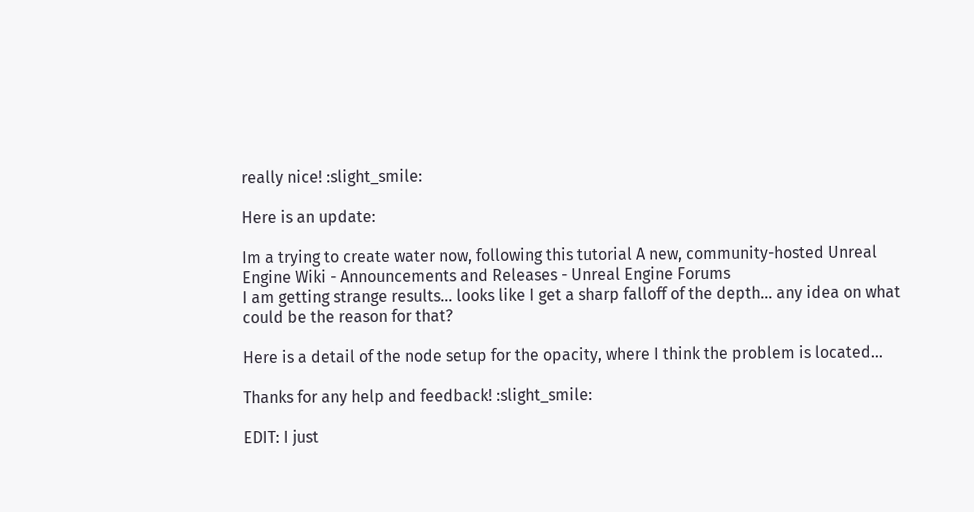really nice! :slight_smile:

Here is an update:

Im a trying to create water now, following this tutorial A new, community-hosted Unreal Engine Wiki - Announcements and Releases - Unreal Engine Forums
I am getting strange results… looks like I get a sharp falloff of the depth… any idea on what could be the reason for that?

Here is a detail of the node setup for the opacity, where I think the problem is located…

Thanks for any help and feedback! :slight_smile:

EDIT: I just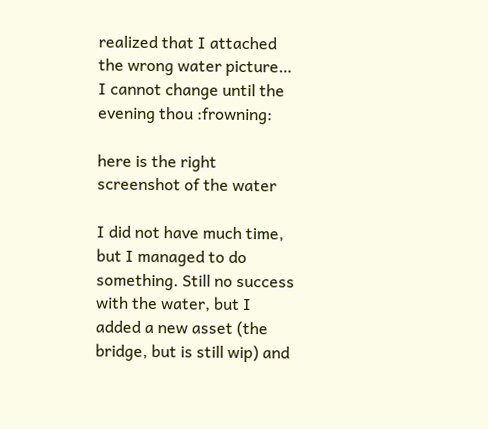realized that I attached the wrong water picture… I cannot change until the evening thou :frowning:

here is the right screenshot of the water

I did not have much time, but I managed to do something. Still no success with the water, but I added a new asset (the bridge, but is still wip) and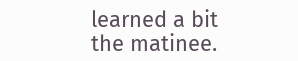learned a bit the matinee.